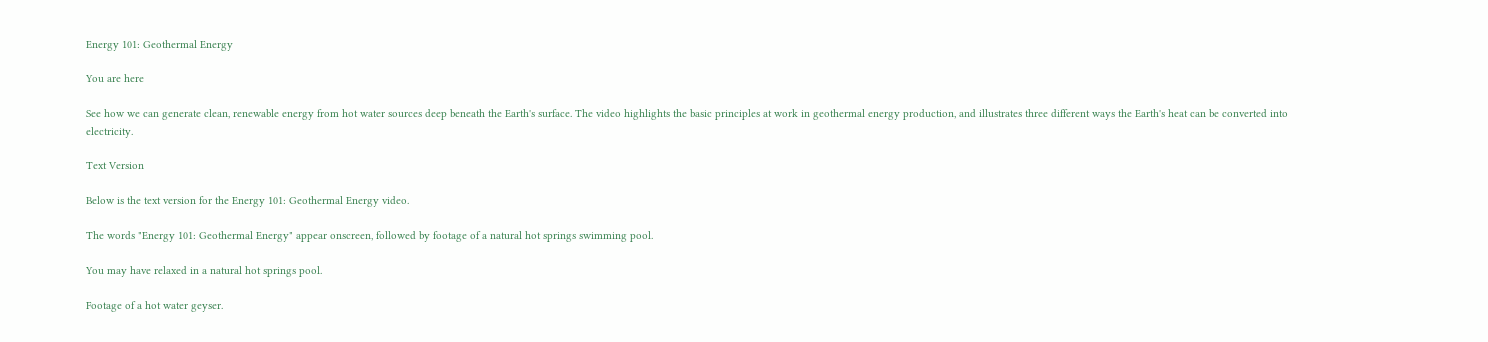Energy 101: Geothermal Energy

You are here

See how we can generate clean, renewable energy from hot water sources deep beneath the Earth's surface. The video highlights the basic principles at work in geothermal energy production, and illustrates three different ways the Earth's heat can be converted into electricity.

Text Version

Below is the text version for the Energy 101: Geothermal Energy video.

The words "Energy 101: Geothermal Energy" appear onscreen, followed by footage of a natural hot springs swimming pool.

You may have relaxed in a natural hot springs pool.

Footage of a hot water geyser.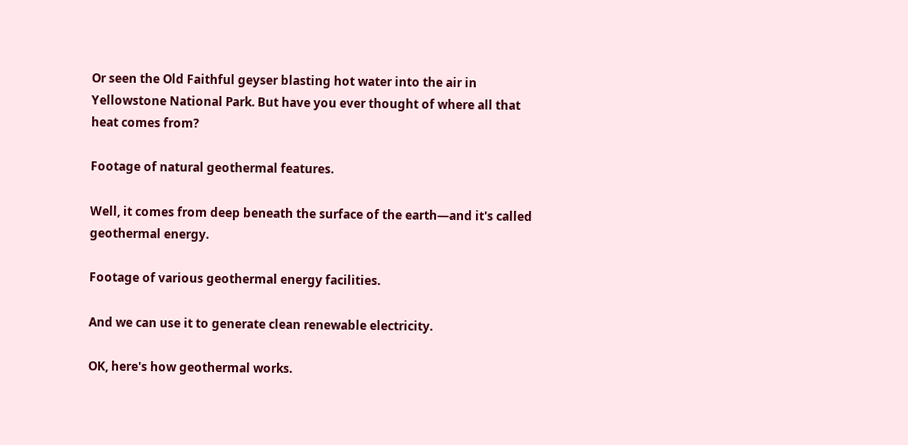Or seen the Old Faithful geyser blasting hot water into the air in Yellowstone National Park. But have you ever thought of where all that heat comes from?

Footage of natural geothermal features.

Well, it comes from deep beneath the surface of the earth—and it's called geothermal energy.

Footage of various geothermal energy facilities.

And we can use it to generate clean renewable electricity.

OK, here's how geothermal works.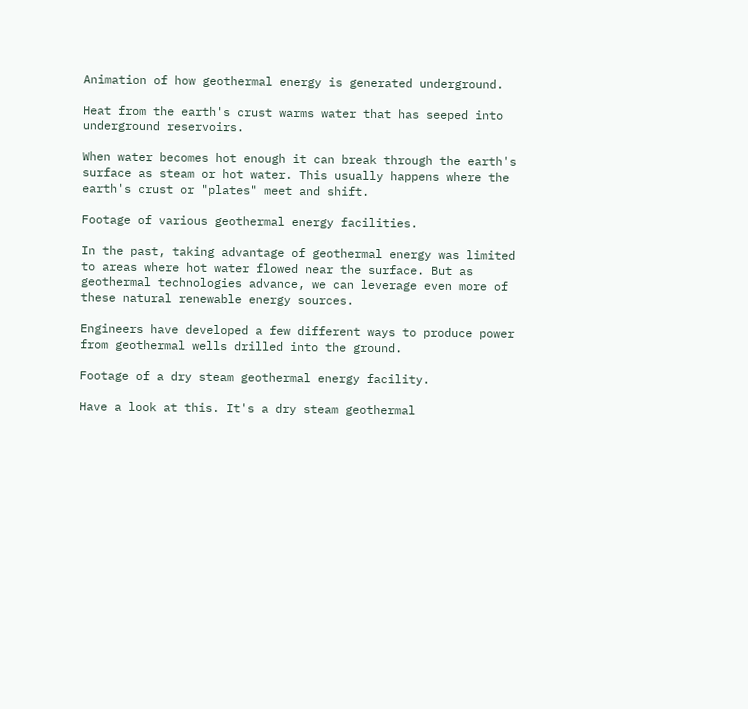Animation of how geothermal energy is generated underground.

Heat from the earth's crust warms water that has seeped into underground reservoirs.

When water becomes hot enough it can break through the earth's surface as steam or hot water. This usually happens where the earth's crust or "plates" meet and shift.

Footage of various geothermal energy facilities.

In the past, taking advantage of geothermal energy was limited to areas where hot water flowed near the surface. But as geothermal technologies advance, we can leverage even more of these natural renewable energy sources.

Engineers have developed a few different ways to produce power from geothermal wells drilled into the ground.

Footage of a dry steam geothermal energy facility.

Have a look at this. It's a dry steam geothermal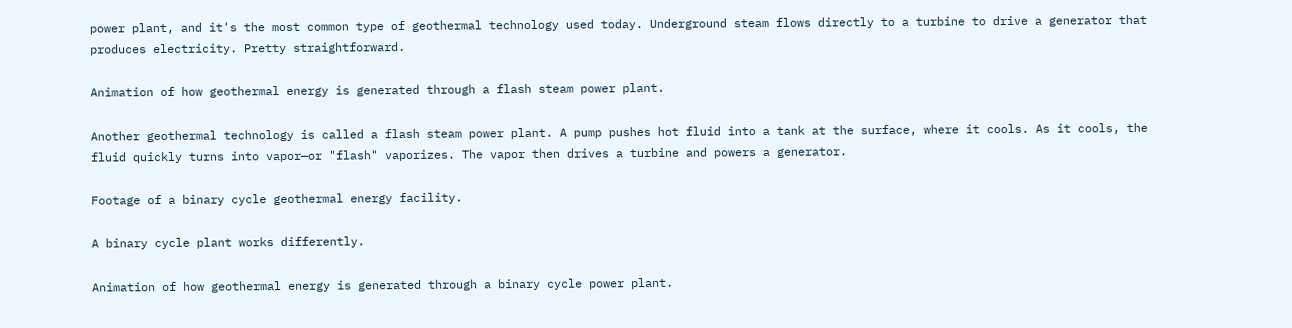power plant, and it's the most common type of geothermal technology used today. Underground steam flows directly to a turbine to drive a generator that produces electricity. Pretty straightforward.

Animation of how geothermal energy is generated through a flash steam power plant.

Another geothermal technology is called a flash steam power plant. A pump pushes hot fluid into a tank at the surface, where it cools. As it cools, the fluid quickly turns into vapor—or "flash" vaporizes. The vapor then drives a turbine and powers a generator.

Footage of a binary cycle geothermal energy facility.

A binary cycle plant works differently.

Animation of how geothermal energy is generated through a binary cycle power plant.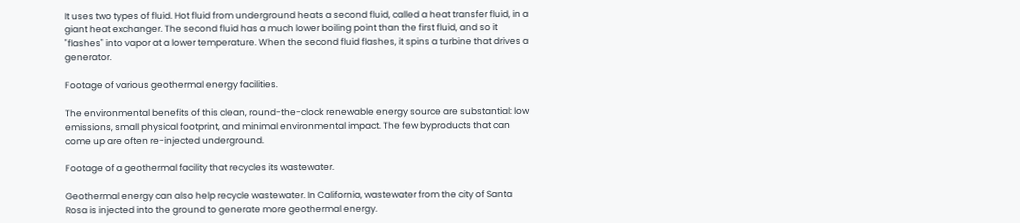It uses two types of fluid. Hot fluid from underground heats a second fluid, called a heat transfer fluid, in a giant heat exchanger. The second fluid has a much lower boiling point than the first fluid, and so it "flashes" into vapor at a lower temperature. When the second fluid flashes, it spins a turbine that drives a generator.

Footage of various geothermal energy facilities.

The environmental benefits of this clean, round-the-clock renewable energy source are substantial: low emissions, small physical footprint, and minimal environmental impact. The few byproducts that can come up are often re-injected underground.

Footage of a geothermal facility that recycles its wastewater.

Geothermal energy can also help recycle wastewater. In California, wastewater from the city of Santa Rosa is injected into the ground to generate more geothermal energy.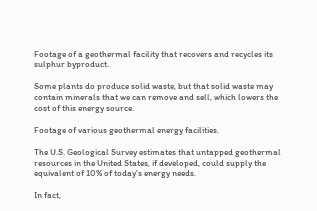Footage of a geothermal facility that recovers and recycles its sulphur byproduct.

Some plants do produce solid waste, but that solid waste may contain minerals that we can remove and sell, which lowers the cost of this energy source.

Footage of various geothermal energy facilities.

The U.S. Geological Survey estimates that untapped geothermal resources in the United States, if developed, could supply the equivalent of 10% of today's energy needs.

In fact,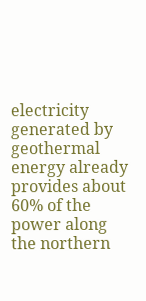electricity generated by geothermal energy already provides about 60% of the power along the northern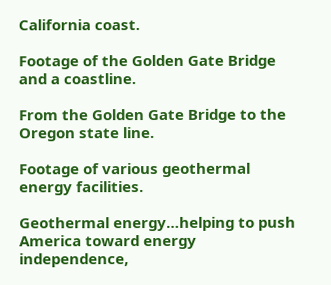California coast.

Footage of the Golden Gate Bridge and a coastline.

From the Golden Gate Bridge to the Oregon state line.

Footage of various geothermal energy facilities.

Geothermal energy…helping to push America toward energy independence,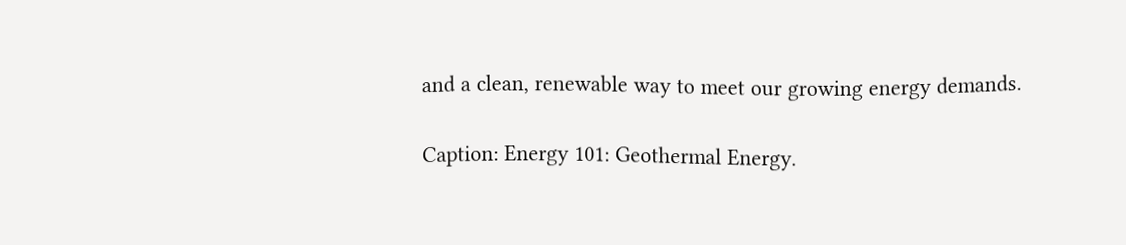and a clean, renewable way to meet our growing energy demands.

Caption: Energy 101: Geothermal Energy.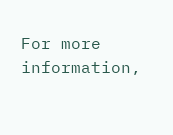For more information,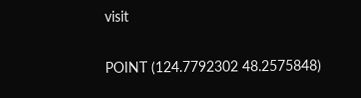visit

POINT (124.7792302 48.2575848)